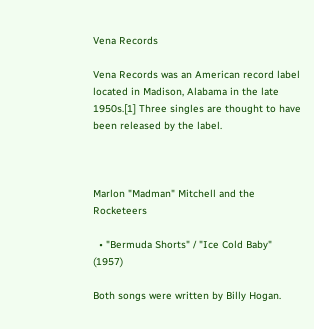Vena Records

Vena Records was an American record label located in Madison, Alabama in the late 1950s.[1] Three singles are thought to have been released by the label.



Marlon "Madman" Mitchell and the Rocketeers

  • "Bermuda Shorts" / "Ice Cold Baby" (1957)

Both songs were written by Billy Hogan.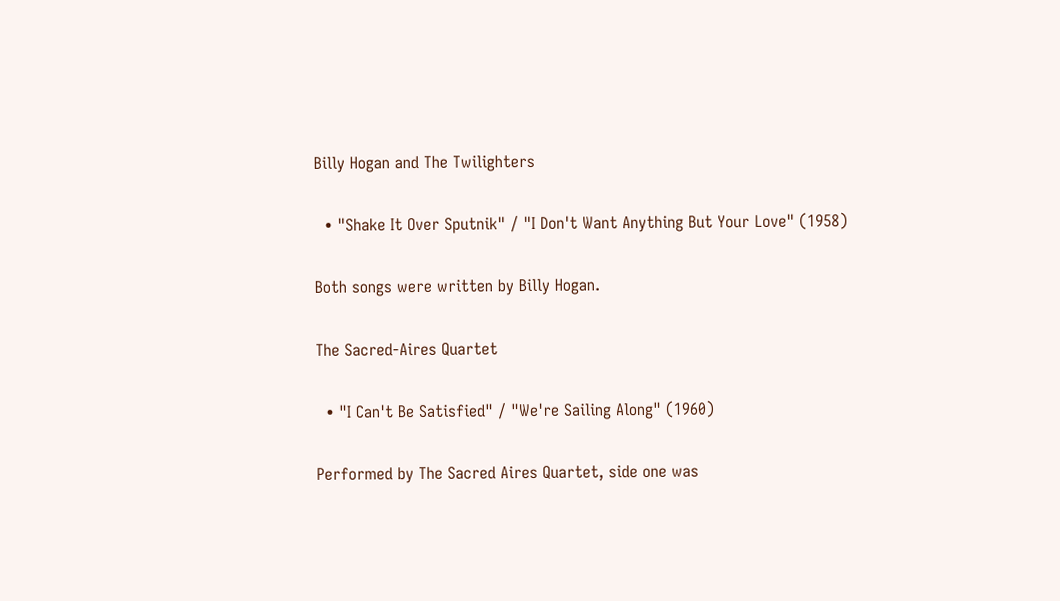Billy Hogan and The Twilighters

  • "Shake It Over Sputnik" / "I Don't Want Anything But Your Love" (1958)

Both songs were written by Billy Hogan.

The Sacred-Aires Quartet

  • "I Can't Be Satisfied" / "We're Sailing Along" (1960)

Performed by The Sacred Aires Quartet, side one was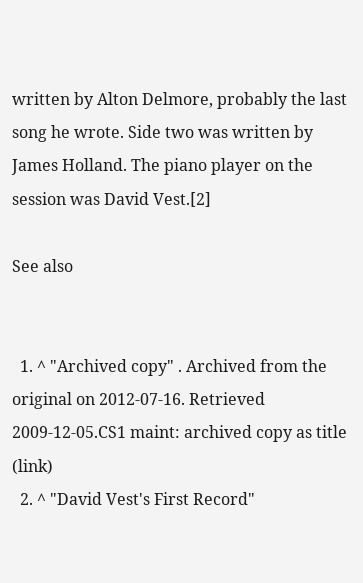written by Alton Delmore, probably the last song he wrote. Side two was written by James Holland. The piano player on the session was David Vest.[2]

See also


  1. ^ "Archived copy" . Archived from the original on 2012-07-16. Retrieved 2009-12-05.CS1 maint: archived copy as title (link)
  2. ^ "David Vest's First Record"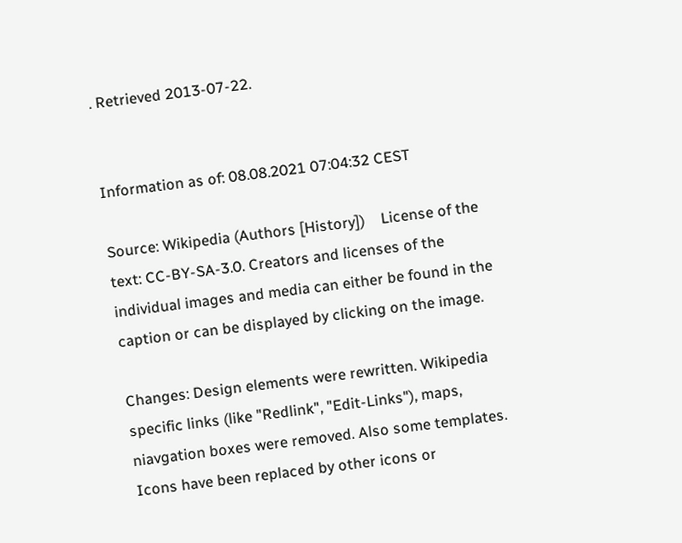. Retrieved 2013-07-22.


Information as of: 08.08.2021 07:04:32 CEST

Source: Wikipedia (Authors [History])    License of the text: CC-BY-SA-3.0. Creators and licenses of the individual images and media can either be found in the caption or can be displayed by clicking on the image.

Changes: Design elements were rewritten. Wikipedia specific links (like "Redlink", "Edit-Links"), maps, niavgation boxes were removed. Also some templates. Icons have been replaced by other icons or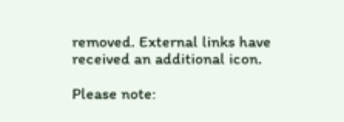removed. External links have received an additional icon.

Please note: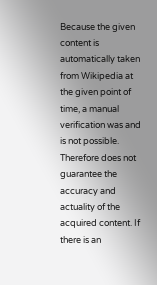Because the given content is automatically taken from Wikipedia at the given point of time, a manual verification was and is not possible. Therefore does not guarantee the accuracy and actuality of the acquired content. If there is an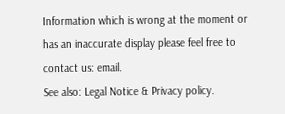Information which is wrong at the moment or has an inaccurate display please feel free to contact us: email.
See also: Legal Notice & Privacy policy.